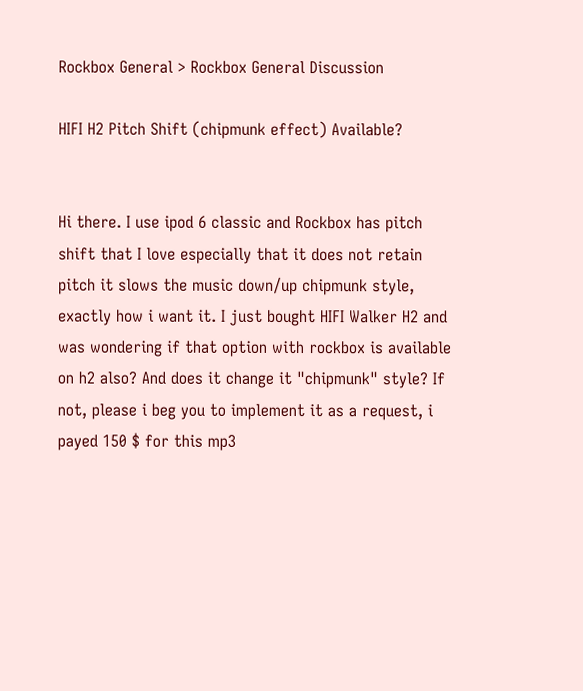Rockbox General > Rockbox General Discussion

HIFI H2 Pitch Shift (chipmunk effect) Available?


Hi there. I use ipod 6 classic and Rockbox has pitch shift that I love especially that it does not retain pitch it slows the music down/up chipmunk style, exactly how i want it. I just bought HIFI Walker H2 and was wondering if that option with rockbox is available on h2 also? And does it change it "chipmunk" style? If not, please i beg you to implement it as a request, i payed 150 $ for this mp3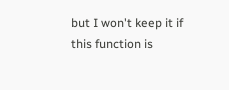but I won't keep it if this function is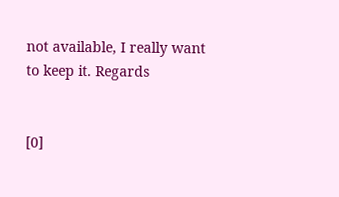not available, I really want to keep it. Regards


[0]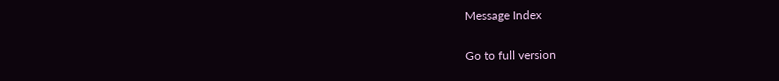Message Index

Go to full version